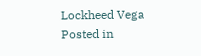Lockheed Vega
Posted in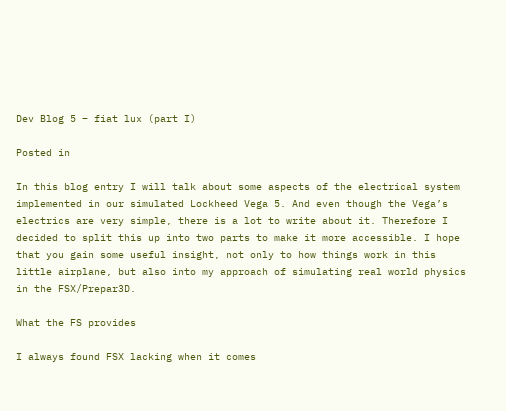Dev Blog 5 – fiat lux (part I)

Posted in

In this blog entry I will talk about some aspects of the electrical system implemented in our simulated Lockheed Vega 5. And even though the Vega’s electrics are very simple, there is a lot to write about it. Therefore I decided to split this up into two parts to make it more accessible. I hope that you gain some useful insight, not only to how things work in this little airplane, but also into my approach of simulating real world physics in the FSX/Prepar3D.

What the FS provides

I always found FSX lacking when it comes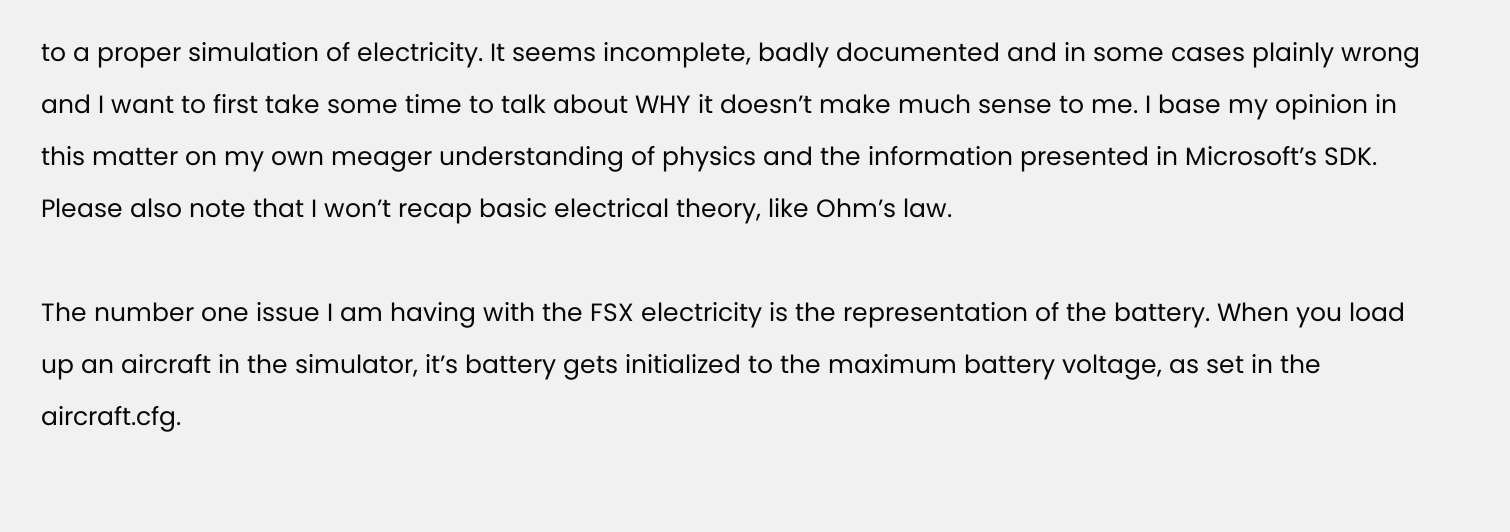to a proper simulation of electricity. It seems incomplete, badly documented and in some cases plainly wrong and I want to first take some time to talk about WHY it doesn’t make much sense to me. I base my opinion in this matter on my own meager understanding of physics and the information presented in Microsoft’s SDK. Please also note that I won’t recap basic electrical theory, like Ohm’s law.

The number one issue I am having with the FSX electricity is the representation of the battery. When you load up an aircraft in the simulator, it’s battery gets initialized to the maximum battery voltage, as set in the aircraft.cfg.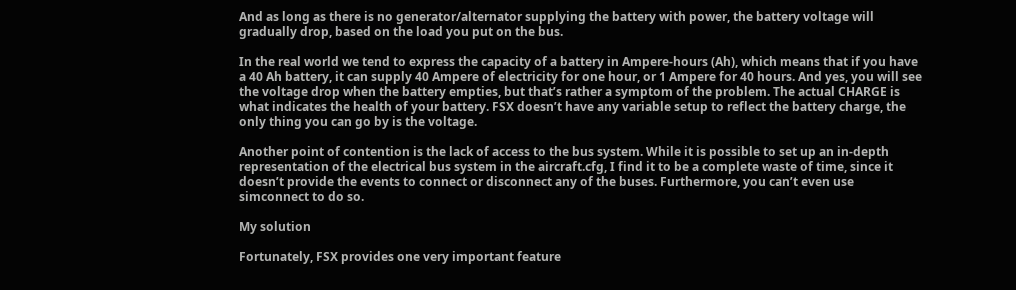And as long as there is no generator/alternator supplying the battery with power, the battery voltage will gradually drop, based on the load you put on the bus.

In the real world we tend to express the capacity of a battery in Ampere-hours (Ah), which means that if you have a 40 Ah battery, it can supply 40 Ampere of electricity for one hour, or 1 Ampere for 40 hours. And yes, you will see the voltage drop when the battery empties, but that’s rather a symptom of the problem. The actual CHARGE is what indicates the health of your battery. FSX doesn’t have any variable setup to reflect the battery charge, the only thing you can go by is the voltage.

Another point of contention is the lack of access to the bus system. While it is possible to set up an in-depth representation of the electrical bus system in the aircraft.cfg, I find it to be a complete waste of time, since it doesn’t provide the events to connect or disconnect any of the buses. Furthermore, you can’t even use simconnect to do so.

My solution

Fortunately, FSX provides one very important feature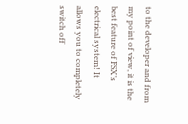to the developer and from my point of view, it is the best feature of FSX’s electrical system! It allows you to completely switch off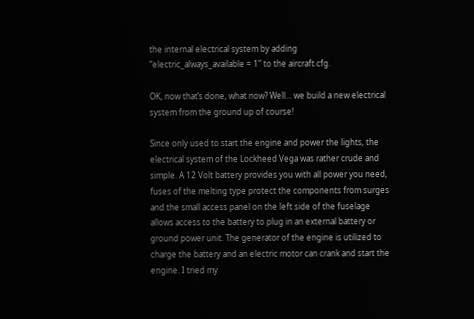the internal electrical system by adding “electric_always_available = 1” to the aircraft.cfg.

OK, now that’s done, what now? Well… we build a new electrical system from the ground up of course!

Since only used to start the engine and power the lights, the electrical system of the Lockheed Vega was rather crude and simple. A 12 Volt battery provides you with all power you need, fuses of the melting type protect the components from surges and the small access panel on the left side of the fuselage allows access to the battery to plug in an external battery or ground power unit. The generator of the engine is utilized to charge the battery and an electric motor can crank and start the engine. I tried my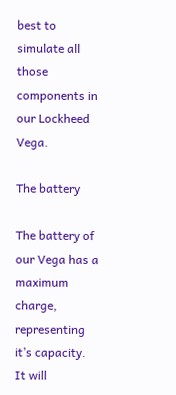best to simulate all those components in our Lockheed Vega.

The battery

The battery of our Vega has a maximum charge, representing it’s capacity. It will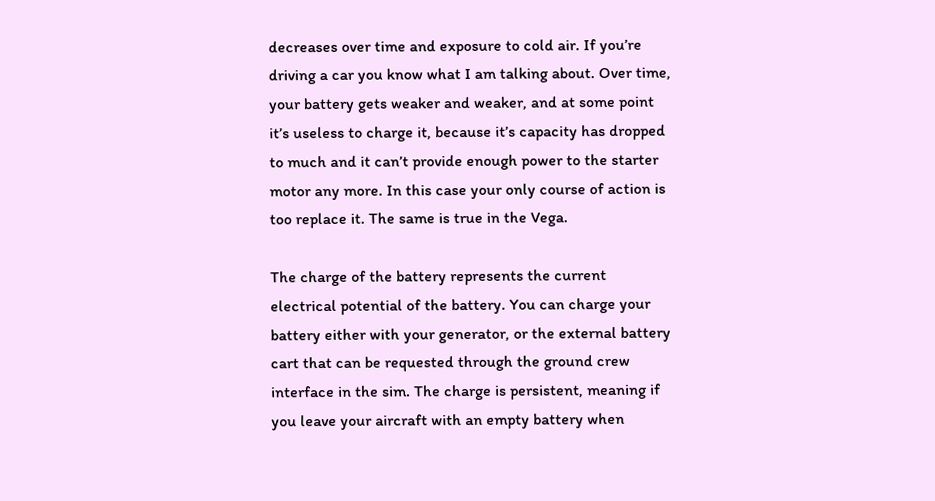decreases over time and exposure to cold air. If you’re driving a car you know what I am talking about. Over time, your battery gets weaker and weaker, and at some point it’s useless to charge it, because it’s capacity has dropped to much and it can’t provide enough power to the starter motor any more. In this case your only course of action is too replace it. The same is true in the Vega.

The charge of the battery represents the current electrical potential of the battery. You can charge your battery either with your generator, or the external battery cart that can be requested through the ground crew interface in the sim. The charge is persistent, meaning if you leave your aircraft with an empty battery when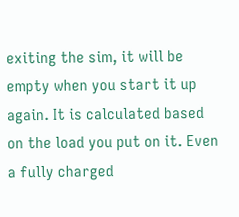exiting the sim, it will be empty when you start it up again. It is calculated based on the load you put on it. Even a fully charged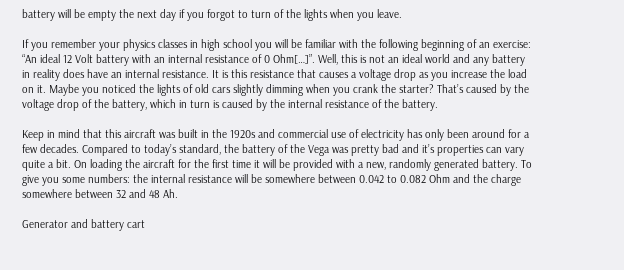battery will be empty the next day if you forgot to turn of the lights when you leave.

If you remember your physics classes in high school you will be familiar with the following beginning of an exercise: “An ideal 12 Volt battery with an internal resistance of 0 Ohm[…]”. Well, this is not an ideal world and any battery in reality does have an internal resistance. It is this resistance that causes a voltage drop as you increase the load on it. Maybe you noticed the lights of old cars slightly dimming when you crank the starter? That’s caused by the voltage drop of the battery, which in turn is caused by the internal resistance of the battery.

Keep in mind that this aircraft was built in the 1920s and commercial use of electricity has only been around for a few decades. Compared to today’s standard, the battery of the Vega was pretty bad and it’s properties can vary quite a bit. On loading the aircraft for the first time it will be provided with a new, randomly generated battery. To give you some numbers: the internal resistance will be somewhere between 0.042 to 0.082 Ohm and the charge somewhere between 32 and 48 Ah.

Generator and battery cart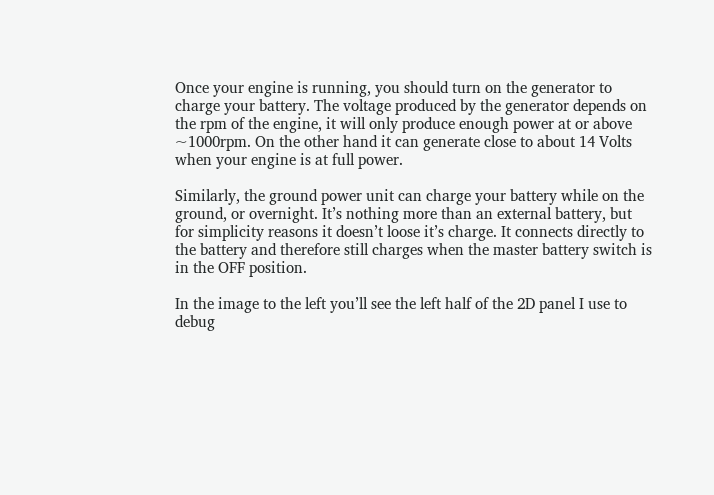Once your engine is running, you should turn on the generator to charge your battery. The voltage produced by the generator depends on the rpm of the engine, it will only produce enough power at or above ~1000rpm. On the other hand it can generate close to about 14 Volts when your engine is at full power.

Similarly, the ground power unit can charge your battery while on the ground, or overnight. It’s nothing more than an external battery, but for simplicity reasons it doesn’t loose it’s charge. It connects directly to the battery and therefore still charges when the master battery switch is in the OFF position.

In the image to the left you’ll see the left half of the 2D panel I use to debug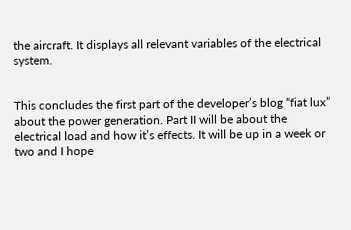the aircraft. It displays all relevant variables of the electrical system.


This concludes the first part of the developer’s blog “fiat lux” about the power generation. Part II will be about the electrical load and how it’s effects. It will be up in a week or two and I hope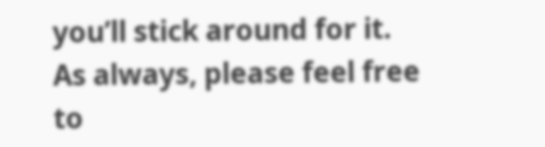you’ll stick around for it. As always, please feel free to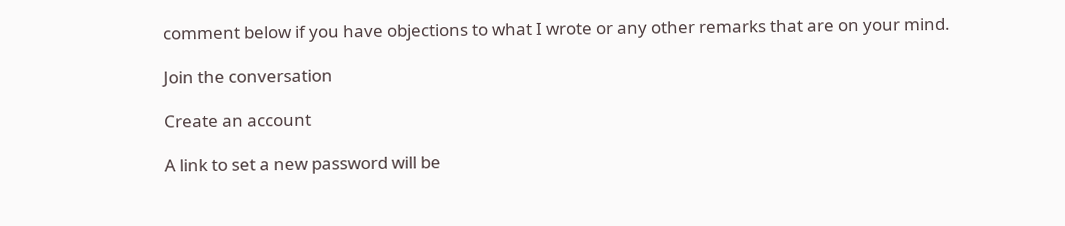comment below if you have objections to what I wrote or any other remarks that are on your mind.

Join the conversation

Create an account

A link to set a new password will be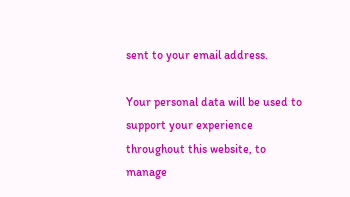sent to your email address.

Your personal data will be used to support your experience throughout this website, to manage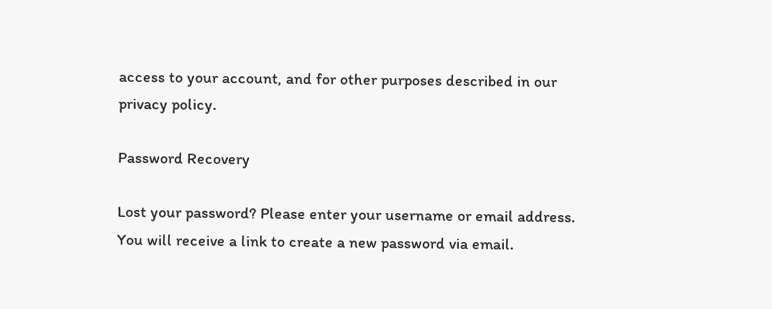access to your account, and for other purposes described in our privacy policy.

Password Recovery

Lost your password? Please enter your username or email address. You will receive a link to create a new password via email.